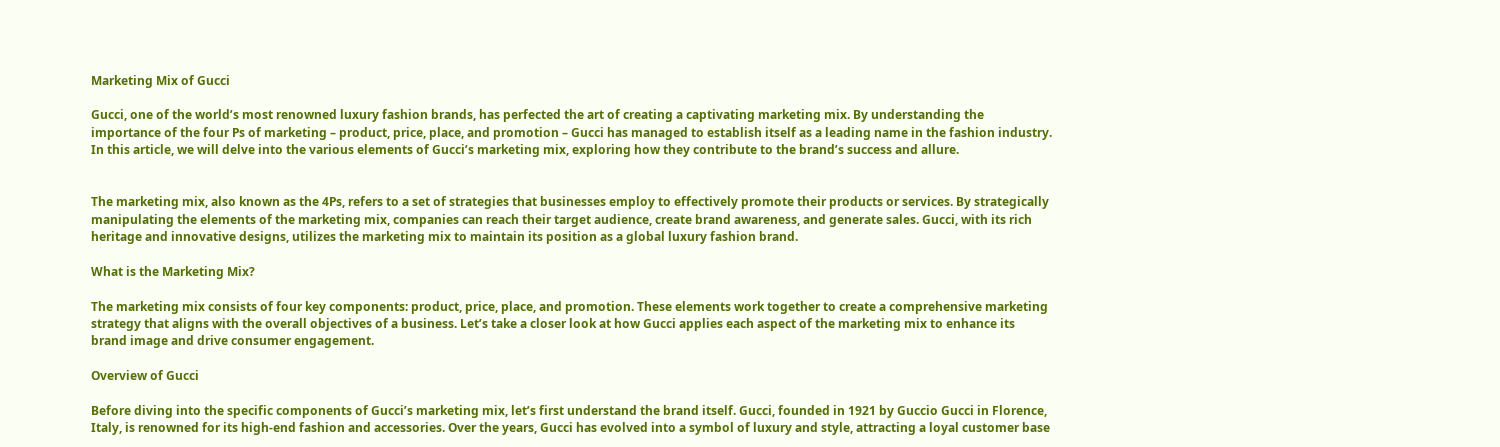Marketing Mix of Gucci

Gucci, one of the world’s most renowned luxury fashion brands, has perfected the art of creating a captivating marketing mix. By understanding the importance of the four Ps of marketing – product, price, place, and promotion – Gucci has managed to establish itself as a leading name in the fashion industry. In this article, we will delve into the various elements of Gucci’s marketing mix, exploring how they contribute to the brand’s success and allure.


The marketing mix, also known as the 4Ps, refers to a set of strategies that businesses employ to effectively promote their products or services. By strategically manipulating the elements of the marketing mix, companies can reach their target audience, create brand awareness, and generate sales. Gucci, with its rich heritage and innovative designs, utilizes the marketing mix to maintain its position as a global luxury fashion brand.

What is the Marketing Mix?

The marketing mix consists of four key components: product, price, place, and promotion. These elements work together to create a comprehensive marketing strategy that aligns with the overall objectives of a business. Let’s take a closer look at how Gucci applies each aspect of the marketing mix to enhance its brand image and drive consumer engagement.

Overview of Gucci

Before diving into the specific components of Gucci’s marketing mix, let’s first understand the brand itself. Gucci, founded in 1921 by Guccio Gucci in Florence, Italy, is renowned for its high-end fashion and accessories. Over the years, Gucci has evolved into a symbol of luxury and style, attracting a loyal customer base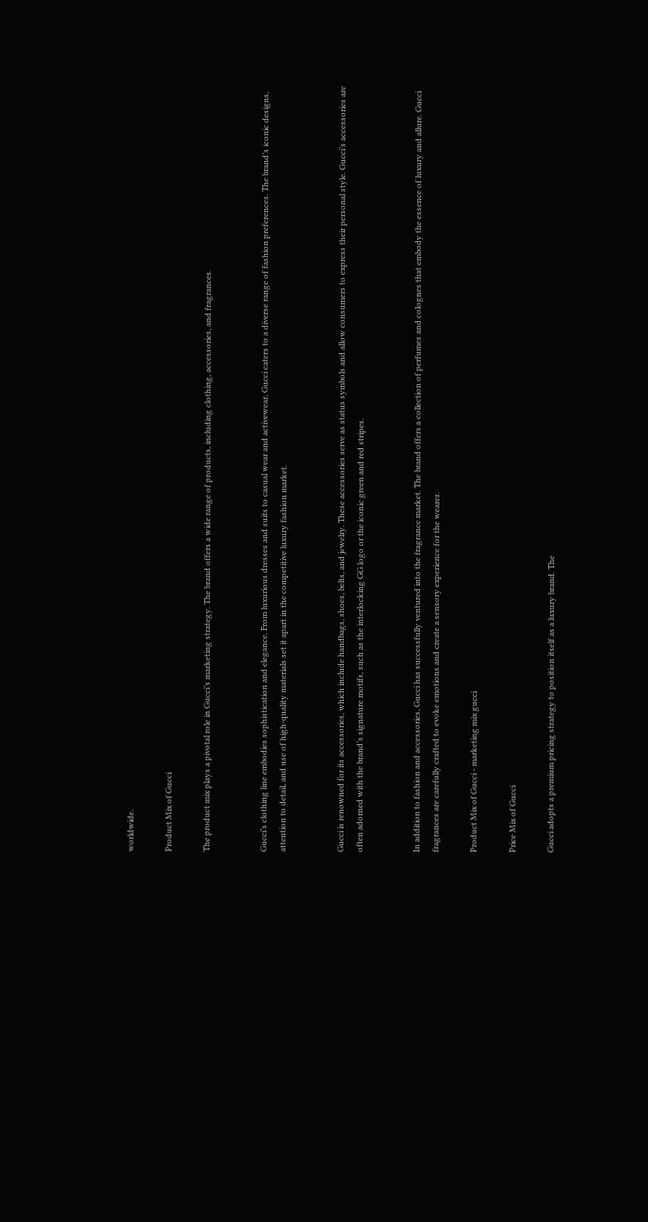worldwide.

Product Mix of Gucci

The product mix plays a pivotal role in Gucci’s marketing strategy. The brand offers a wide range of products, including clothing, accessories, and fragrances.


Gucci’s clothing line embodies sophistication and elegance. From luxurious dresses and suits to casual wear and activewear, Gucci caters to a diverse range of fashion preferences. The brand’s iconic designs, attention to detail, and use of high-quality materials set it apart in the competitive luxury fashion market.


Gucci is renowned for its accessories, which include handbags, shoes, belts, and jewelry. These accessories serve as status symbols and allow consumers to express their personal style. Gucci’s accessories are often adorned with the brand’s signature motifs, such as the interlocking GG logo or the iconic green and red stripes.


In addition to fashion and accessories, Gucci has successfully ventured into the fragrance market. The brand offers a collection of perfumes and colognes that embody the essence of luxury and allure. Gucci fragrances are carefully crafted to evoke emotions and create a sensory experience for the wearer.

Product Mix of Gucci - marketing mix gucci

Price Mix of Gucci

Gucci adopts a premium pricing strategy to position itself as a luxury brand. The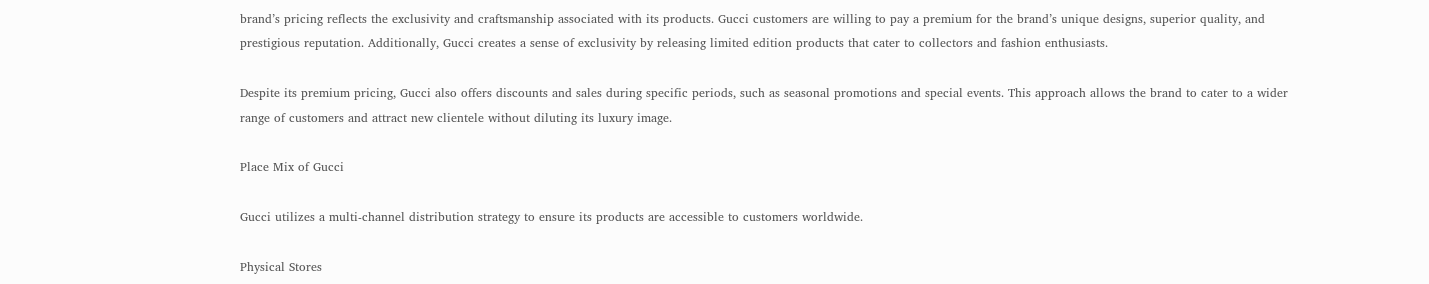brand’s pricing reflects the exclusivity and craftsmanship associated with its products. Gucci customers are willing to pay a premium for the brand’s unique designs, superior quality, and prestigious reputation. Additionally, Gucci creates a sense of exclusivity by releasing limited edition products that cater to collectors and fashion enthusiasts.

Despite its premium pricing, Gucci also offers discounts and sales during specific periods, such as seasonal promotions and special events. This approach allows the brand to cater to a wider range of customers and attract new clientele without diluting its luxury image.

Place Mix of Gucci

Gucci utilizes a multi-channel distribution strategy to ensure its products are accessible to customers worldwide.

Physical Stores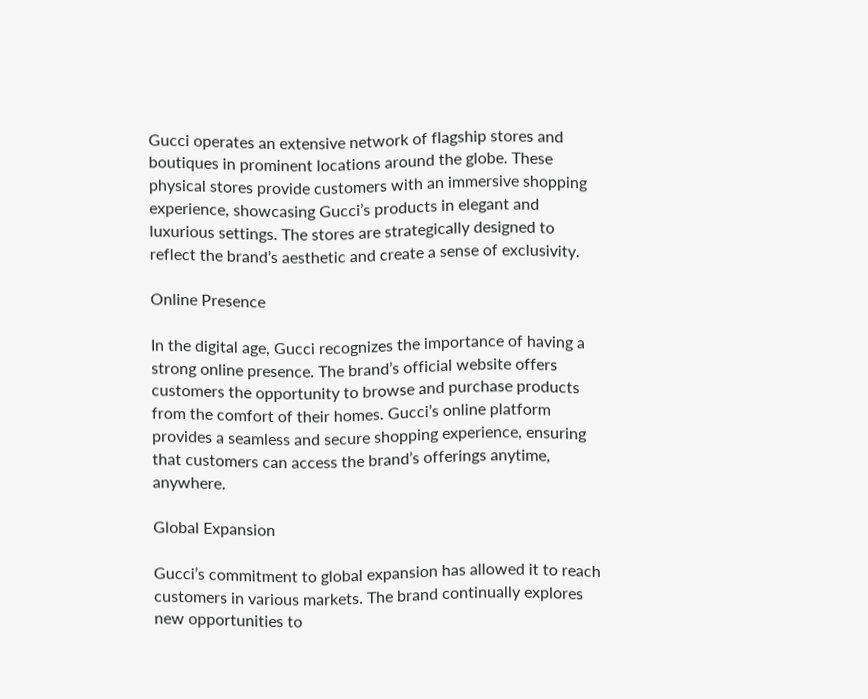Gucci operates an extensive network of flagship stores and boutiques in prominent locations around the globe. These physical stores provide customers with an immersive shopping experience, showcasing Gucci’s products in elegant and luxurious settings. The stores are strategically designed to reflect the brand’s aesthetic and create a sense of exclusivity.

Online Presence

In the digital age, Gucci recognizes the importance of having a strong online presence. The brand’s official website offers customers the opportunity to browse and purchase products from the comfort of their homes. Gucci’s online platform provides a seamless and secure shopping experience, ensuring that customers can access the brand’s offerings anytime, anywhere.

Global Expansion

Gucci’s commitment to global expansion has allowed it to reach customers in various markets. The brand continually explores new opportunities to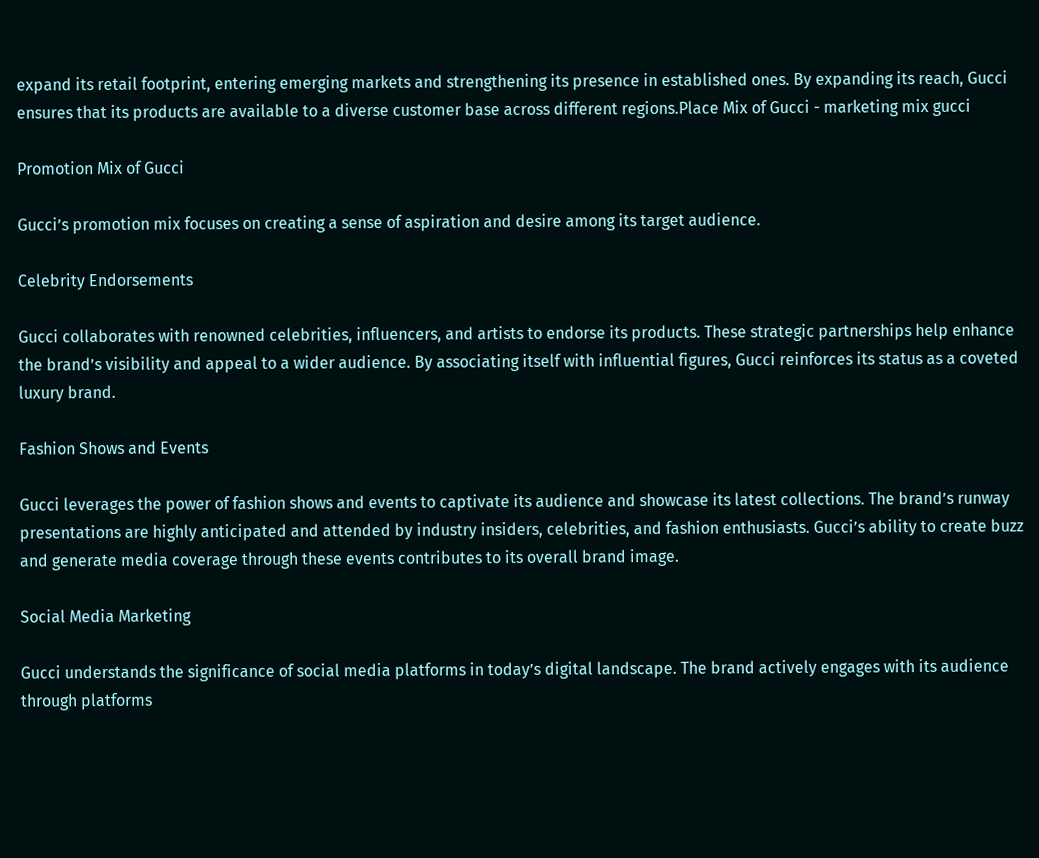expand its retail footprint, entering emerging markets and strengthening its presence in established ones. By expanding its reach, Gucci ensures that its products are available to a diverse customer base across different regions.Place Mix of Gucci - marketing mix gucci

Promotion Mix of Gucci

Gucci’s promotion mix focuses on creating a sense of aspiration and desire among its target audience.

Celebrity Endorsements

Gucci collaborates with renowned celebrities, influencers, and artists to endorse its products. These strategic partnerships help enhance the brand’s visibility and appeal to a wider audience. By associating itself with influential figures, Gucci reinforces its status as a coveted luxury brand.

Fashion Shows and Events

Gucci leverages the power of fashion shows and events to captivate its audience and showcase its latest collections. The brand’s runway presentations are highly anticipated and attended by industry insiders, celebrities, and fashion enthusiasts. Gucci’s ability to create buzz and generate media coverage through these events contributes to its overall brand image.

Social Media Marketing

Gucci understands the significance of social media platforms in today’s digital landscape. The brand actively engages with its audience through platforms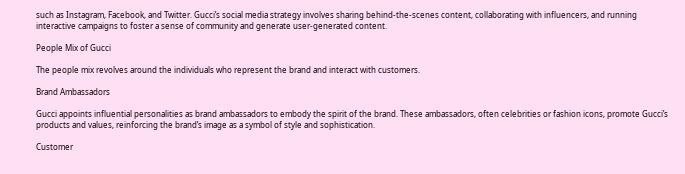such as Instagram, Facebook, and Twitter. Gucci’s social media strategy involves sharing behind-the-scenes content, collaborating with influencers, and running interactive campaigns to foster a sense of community and generate user-generated content.

People Mix of Gucci

The people mix revolves around the individuals who represent the brand and interact with customers.

Brand Ambassadors

Gucci appoints influential personalities as brand ambassadors to embody the spirit of the brand. These ambassadors, often celebrities or fashion icons, promote Gucci’s products and values, reinforcing the brand’s image as a symbol of style and sophistication.

Customer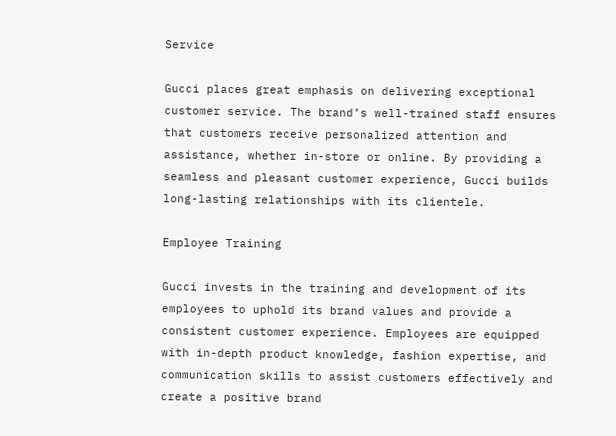Service

Gucci places great emphasis on delivering exceptional customer service. The brand’s well-trained staff ensures that customers receive personalized attention and assistance, whether in-store or online. By providing a seamless and pleasant customer experience, Gucci builds long-lasting relationships with its clientele.

Employee Training

Gucci invests in the training and development of its employees to uphold its brand values and provide a consistent customer experience. Employees are equipped with in-depth product knowledge, fashion expertise, and communication skills to assist customers effectively and create a positive brand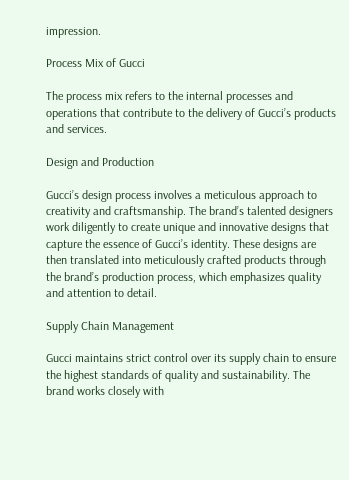impression.

Process Mix of Gucci

The process mix refers to the internal processes and operations that contribute to the delivery of Gucci’s products and services.

Design and Production

Gucci’s design process involves a meticulous approach to creativity and craftsmanship. The brand’s talented designers work diligently to create unique and innovative designs that capture the essence of Gucci’s identity. These designs are then translated into meticulously crafted products through the brand’s production process, which emphasizes quality and attention to detail.

Supply Chain Management

Gucci maintains strict control over its supply chain to ensure the highest standards of quality and sustainability. The brand works closely with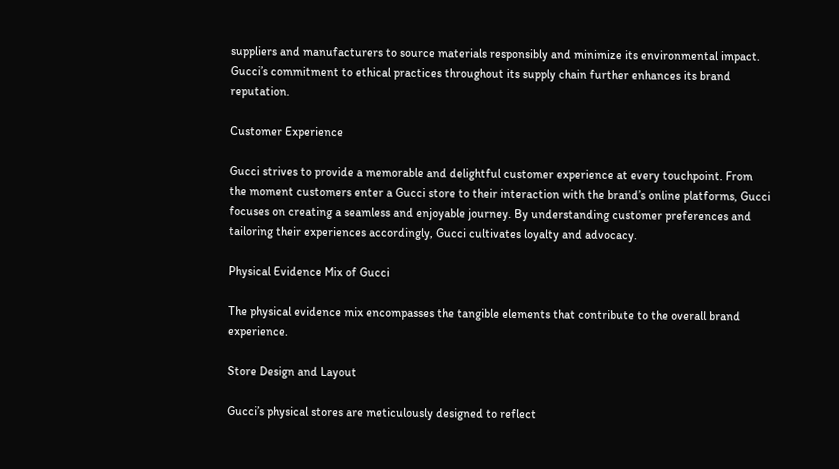suppliers and manufacturers to source materials responsibly and minimize its environmental impact. Gucci’s commitment to ethical practices throughout its supply chain further enhances its brand reputation.

Customer Experience

Gucci strives to provide a memorable and delightful customer experience at every touchpoint. From the moment customers enter a Gucci store to their interaction with the brand’s online platforms, Gucci focuses on creating a seamless and enjoyable journey. By understanding customer preferences and tailoring their experiences accordingly, Gucci cultivates loyalty and advocacy.

Physical Evidence Mix of Gucci

The physical evidence mix encompasses the tangible elements that contribute to the overall brand experience.

Store Design and Layout

Gucci’s physical stores are meticulously designed to reflect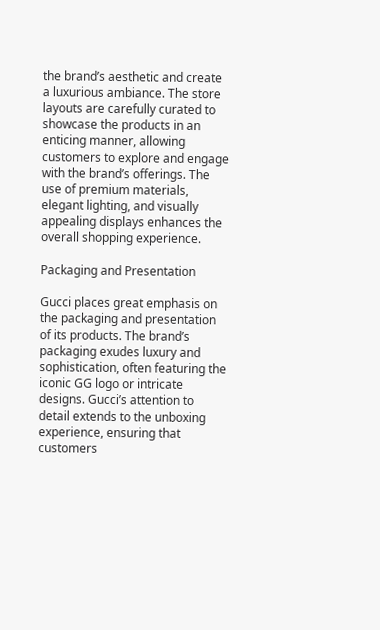the brand’s aesthetic and create a luxurious ambiance. The store layouts are carefully curated to showcase the products in an enticing manner, allowing customers to explore and engage with the brand’s offerings. The use of premium materials, elegant lighting, and visually appealing displays enhances the overall shopping experience.

Packaging and Presentation

Gucci places great emphasis on the packaging and presentation of its products. The brand’s packaging exudes luxury and sophistication, often featuring the iconic GG logo or intricate designs. Gucci’s attention to detail extends to the unboxing experience, ensuring that customers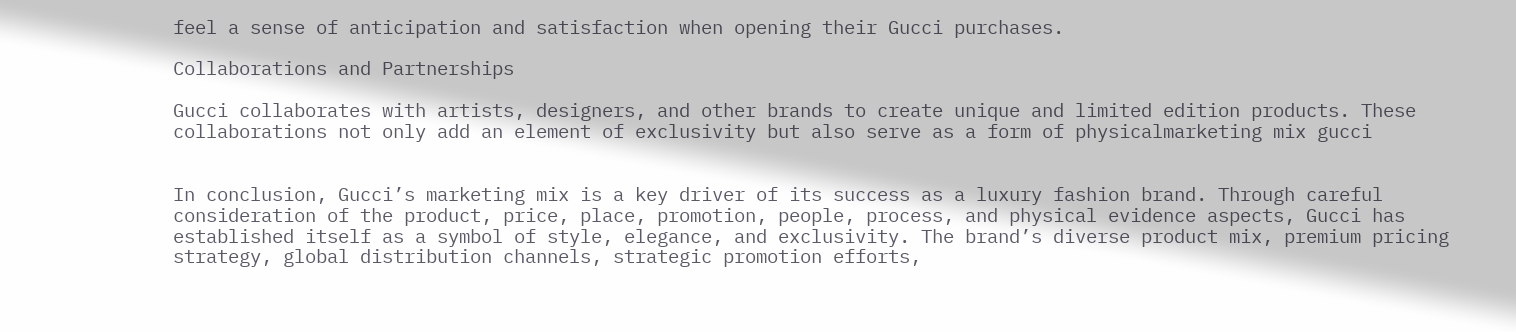feel a sense of anticipation and satisfaction when opening their Gucci purchases.

Collaborations and Partnerships

Gucci collaborates with artists, designers, and other brands to create unique and limited edition products. These collaborations not only add an element of exclusivity but also serve as a form of physicalmarketing mix gucci


In conclusion, Gucci’s marketing mix is a key driver of its success as a luxury fashion brand. Through careful consideration of the product, price, place, promotion, people, process, and physical evidence aspects, Gucci has established itself as a symbol of style, elegance, and exclusivity. The brand’s diverse product mix, premium pricing strategy, global distribution channels, strategic promotion efforts,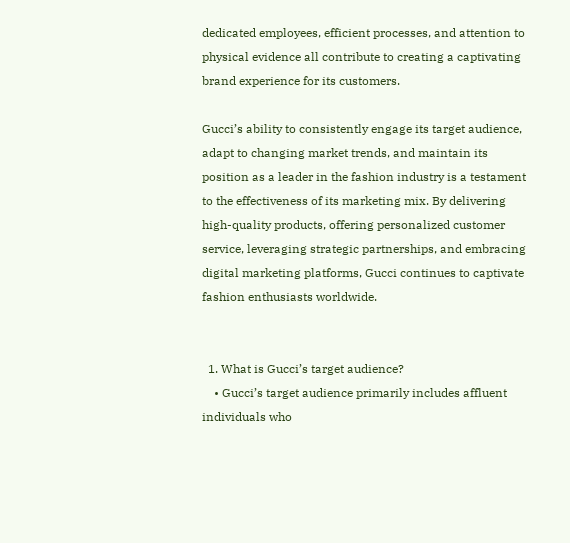dedicated employees, efficient processes, and attention to physical evidence all contribute to creating a captivating brand experience for its customers.

Gucci’s ability to consistently engage its target audience, adapt to changing market trends, and maintain its position as a leader in the fashion industry is a testament to the effectiveness of its marketing mix. By delivering high-quality products, offering personalized customer service, leveraging strategic partnerships, and embracing digital marketing platforms, Gucci continues to captivate fashion enthusiasts worldwide.


  1. What is Gucci’s target audience?
    • Gucci’s target audience primarily includes affluent individuals who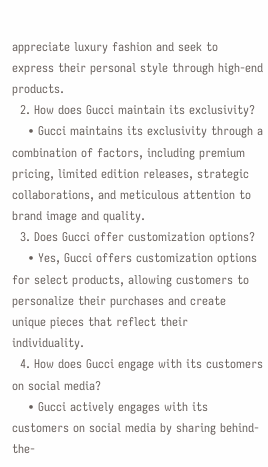appreciate luxury fashion and seek to express their personal style through high-end products.
  2. How does Gucci maintain its exclusivity?
    • Gucci maintains its exclusivity through a combination of factors, including premium pricing, limited edition releases, strategic collaborations, and meticulous attention to brand image and quality.
  3. Does Gucci offer customization options?
    • Yes, Gucci offers customization options for select products, allowing customers to personalize their purchases and create unique pieces that reflect their individuality.
  4. How does Gucci engage with its customers on social media?
    • Gucci actively engages with its customers on social media by sharing behind-the-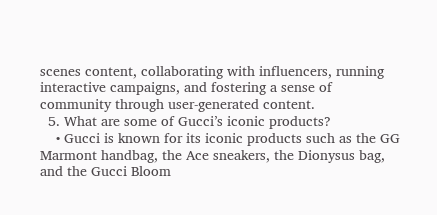scenes content, collaborating with influencers, running interactive campaigns, and fostering a sense of community through user-generated content.
  5. What are some of Gucci’s iconic products?
    • Gucci is known for its iconic products such as the GG Marmont handbag, the Ace sneakers, the Dionysus bag, and the Gucci Bloom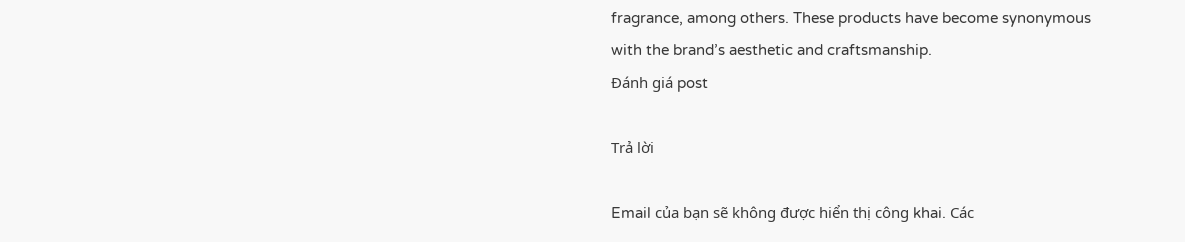fragrance, among others. These products have become synonymous with the brand’s aesthetic and craftsmanship.
Đánh giá post

Trả lời

Email của bạn sẽ không được hiển thị công khai. Các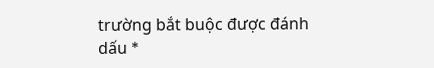trường bắt buộc được đánh dấu *